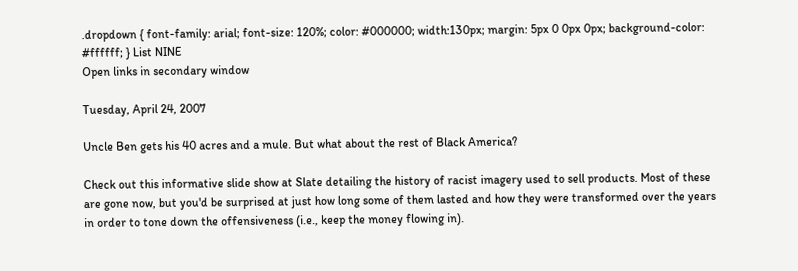.dropdown { font-family: arial; font-size: 120%; color: #000000; width:130px; margin: 5px 0 0px 0px; background-color: #ffffff; } List NINE
Open links in secondary window

Tuesday, April 24, 2007

Uncle Ben gets his 40 acres and a mule. But what about the rest of Black America?

Check out this informative slide show at Slate detailing the history of racist imagery used to sell products. Most of these are gone now, but you'd be surprised at just how long some of them lasted and how they were transformed over the years in order to tone down the offensiveness (i.e., keep the money flowing in).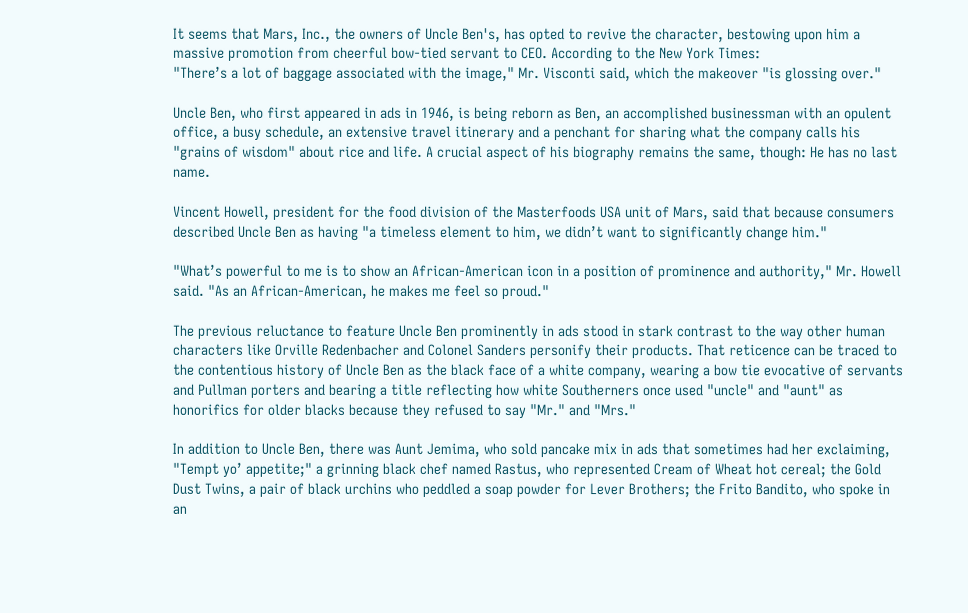It seems that Mars, Inc., the owners of Uncle Ben's, has opted to revive the character, bestowing upon him a massive promotion from cheerful bow-tied servant to CEO. According to the New York Times:
"There’s a lot of baggage associated with the image," Mr. Visconti said, which the makeover "is glossing over."

Uncle Ben, who first appeared in ads in 1946, is being reborn as Ben, an accomplished businessman with an opulent office, a busy schedule, an extensive travel itinerary and a penchant for sharing what the company calls his "grains of wisdom" about rice and life. A crucial aspect of his biography remains the same, though: He has no last name.

Vincent Howell, president for the food division of the Masterfoods USA unit of Mars, said that because consumers described Uncle Ben as having "a timeless element to him, we didn’t want to significantly change him."

"What’s powerful to me is to show an African-American icon in a position of prominence and authority," Mr. Howell said. "As an African-American, he makes me feel so proud."

The previous reluctance to feature Uncle Ben prominently in ads stood in stark contrast to the way other human characters like Orville Redenbacher and Colonel Sanders personify their products. That reticence can be traced to the contentious history of Uncle Ben as the black face of a white company, wearing a bow tie evocative of servants and Pullman porters and bearing a title reflecting how white Southerners once used "uncle" and "aunt" as honorifics for older blacks because they refused to say "Mr." and "Mrs."

In addition to Uncle Ben, there was Aunt Jemima, who sold pancake mix in ads that sometimes had her exclaiming, "Tempt yo’ appetite;" a grinning black chef named Rastus, who represented Cream of Wheat hot cereal; the Gold Dust Twins, a pair of black urchins who peddled a soap powder for Lever Brothers; the Frito Bandito, who spoke in an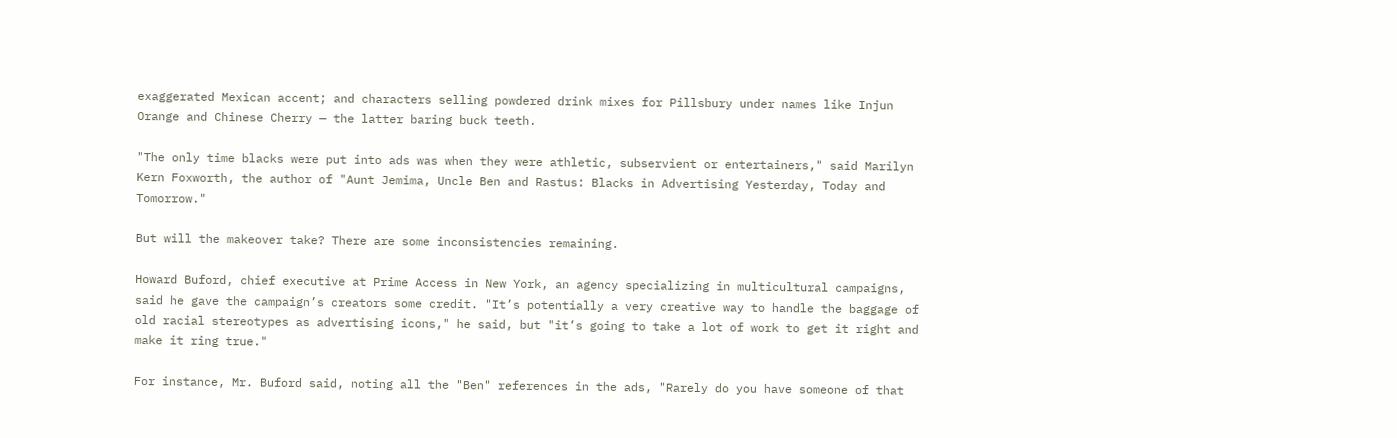exaggerated Mexican accent; and characters selling powdered drink mixes for Pillsbury under names like Injun Orange and Chinese Cherry — the latter baring buck teeth.

"The only time blacks were put into ads was when they were athletic, subservient or entertainers," said Marilyn Kern Foxworth, the author of "Aunt Jemima, Uncle Ben and Rastus: Blacks in Advertising Yesterday, Today and Tomorrow."

But will the makeover take? There are some inconsistencies remaining.

Howard Buford, chief executive at Prime Access in New York, an agency specializing in multicultural campaigns, said he gave the campaign’s creators some credit. "It’s potentially a very creative way to handle the baggage of old racial stereotypes as advertising icons," he said, but "it’s going to take a lot of work to get it right and make it ring true."

For instance, Mr. Buford said, noting all the "Ben" references in the ads, "Rarely do you have someone of that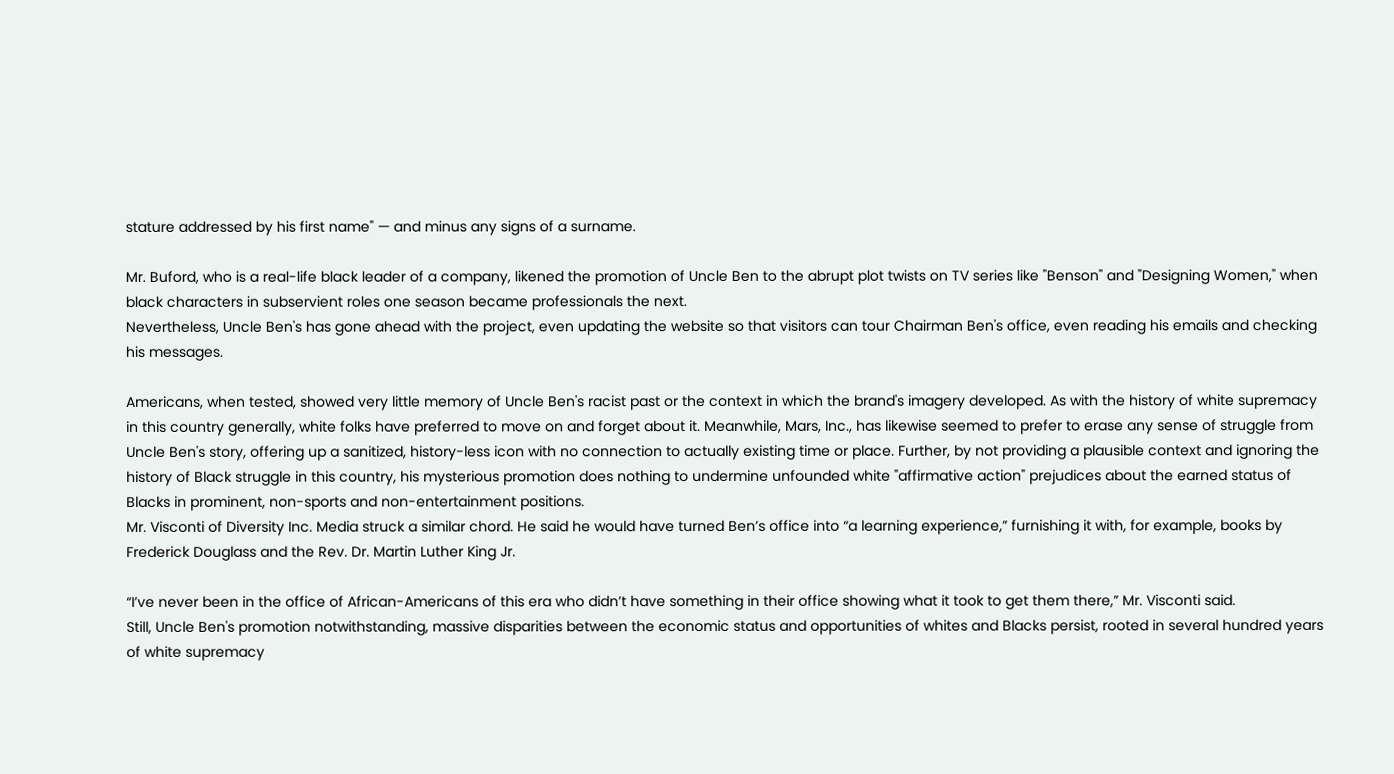stature addressed by his first name" — and minus any signs of a surname.

Mr. Buford, who is a real-life black leader of a company, likened the promotion of Uncle Ben to the abrupt plot twists on TV series like "Benson" and "Designing Women," when black characters in subservient roles one season became professionals the next.
Nevertheless, Uncle Ben's has gone ahead with the project, even updating the website so that visitors can tour Chairman Ben's office, even reading his emails and checking his messages.

Americans, when tested, showed very little memory of Uncle Ben's racist past or the context in which the brand's imagery developed. As with the history of white supremacy in this country generally, white folks have preferred to move on and forget about it. Meanwhile, Mars, Inc., has likewise seemed to prefer to erase any sense of struggle from Uncle Ben's story, offering up a sanitized, history-less icon with no connection to actually existing time or place. Further, by not providing a plausible context and ignoring the history of Black struggle in this country, his mysterious promotion does nothing to undermine unfounded white "affirmative action" prejudices about the earned status of Blacks in prominent, non-sports and non-entertainment positions.
Mr. Visconti of Diversity Inc. Media struck a similar chord. He said he would have turned Ben’s office into “a learning experience,” furnishing it with, for example, books by Frederick Douglass and the Rev. Dr. Martin Luther King Jr.

“I’ve never been in the office of African-Americans of this era who didn’t have something in their office showing what it took to get them there,” Mr. Visconti said.
Still, Uncle Ben's promotion notwithstanding, massive disparities between the economic status and opportunities of whites and Blacks persist, rooted in several hundred years of white supremacy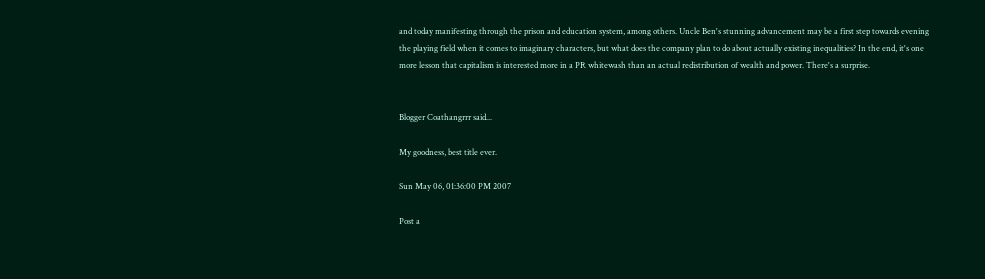and today manifesting through the prison and education system, among others. Uncle Ben's stunning advancement may be a first step towards evening the playing field when it comes to imaginary characters, but what does the company plan to do about actually existing inequalities? In the end, it's one more lesson that capitalism is interested more in a PR whitewash than an actual redistribution of wealth and power. There's a surprise.


Blogger Coathangrrr said...

My goodness, best title ever.

Sun May 06, 01:36:00 PM 2007

Post a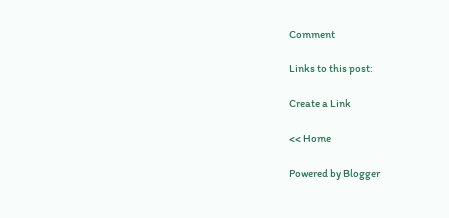Comment

Links to this post:

Create a Link

<< Home

Powered by Blogger